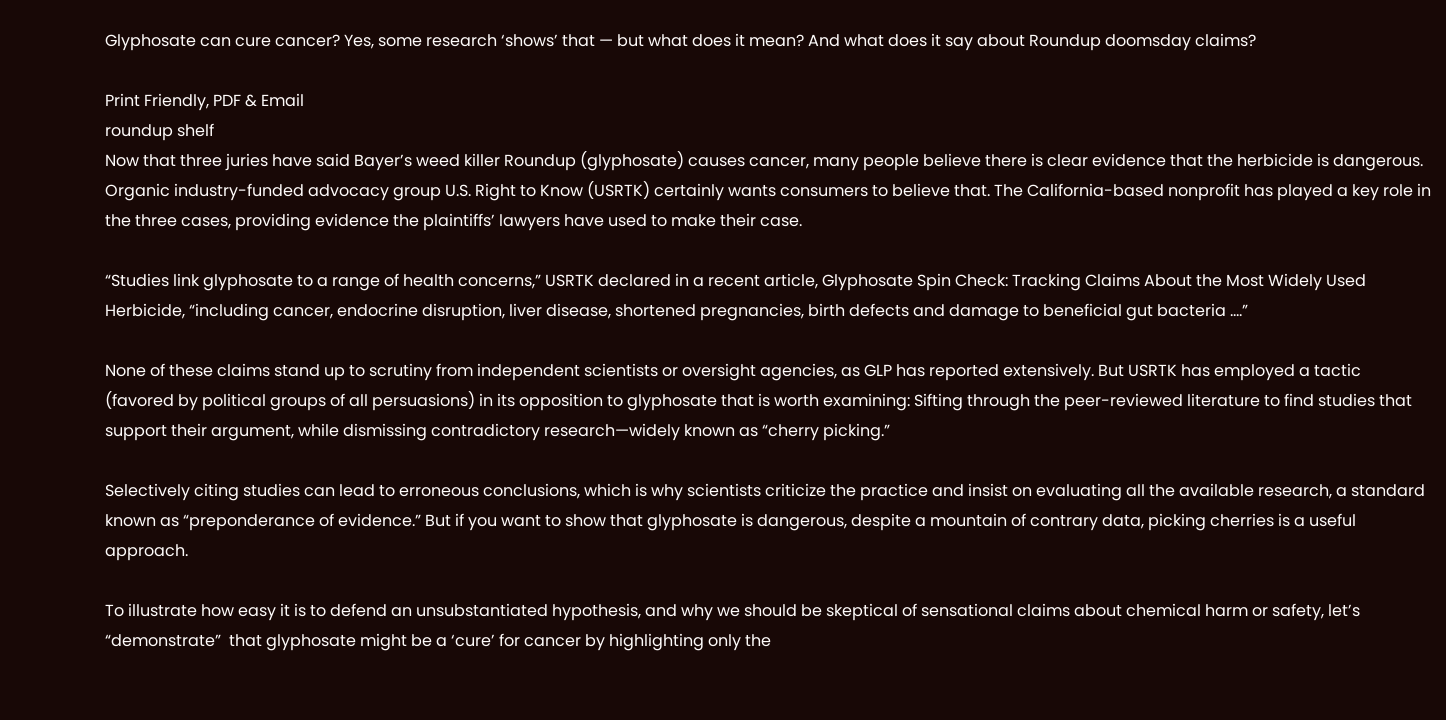Glyphosate can cure cancer? Yes, some research ‘shows’ that — but what does it mean? And what does it say about Roundup doomsday claims?

Print Friendly, PDF & Email
roundup shelf
Now that three juries have said Bayer’s weed killer Roundup (glyphosate) causes cancer, many people believe there is clear evidence that the herbicide is dangerous. Organic industry-funded advocacy group U.S. Right to Know (USRTK) certainly wants consumers to believe that. The California-based nonprofit has played a key role in the three cases, providing evidence the plaintiffs’ lawyers have used to make their case.

“Studies link glyphosate to a range of health concerns,” USRTK declared in a recent article, Glyphosate Spin Check: Tracking Claims About the Most Widely Used Herbicide, “including cancer, endocrine disruption, liver disease, shortened pregnancies, birth defects and damage to beneficial gut bacteria ….”

None of these claims stand up to scrutiny from independent scientists or oversight agencies, as GLP has reported extensively. But USRTK has employed a tactic (favored by political groups of all persuasions) in its opposition to glyphosate that is worth examining: Sifting through the peer-reviewed literature to find studies that support their argument, while dismissing contradictory research—widely known as “cherry picking.”

Selectively citing studies can lead to erroneous conclusions, which is why scientists criticize the practice and insist on evaluating all the available research, a standard known as “preponderance of evidence.” But if you want to show that glyphosate is dangerous, despite a mountain of contrary data, picking cherries is a useful approach.

To illustrate how easy it is to defend an unsubstantiated hypothesis, and why we should be skeptical of sensational claims about chemical harm or safety, let’s “demonstrate”  that glyphosate might be a ‘cure’ for cancer by highlighting only the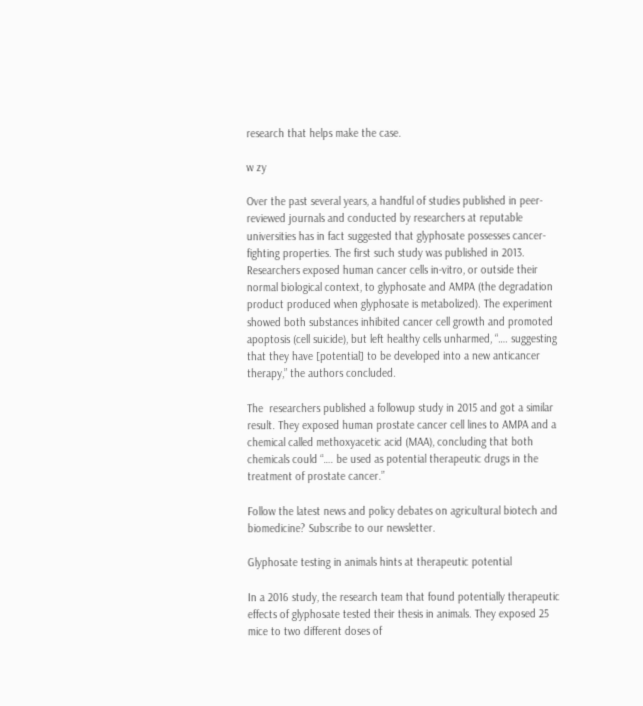research that helps make the case.

w zy

Over the past several years, a handful of studies published in peer-reviewed journals and conducted by researchers at reputable universities has in fact suggested that glyphosate possesses cancer-fighting properties. The first such study was published in 2013. Researchers exposed human cancer cells in-vitro, or outside their normal biological context, to glyphosate and AMPA (the degradation product produced when glyphosate is metabolized). The experiment showed both substances inhibited cancer cell growth and promoted apoptosis (cell suicide), but left healthy cells unharmed, “…. suggesting that they have [potential] to be developed into a new anticancer therapy,” the authors concluded.

The  researchers published a followup study in 2015 and got a similar result. They exposed human prostate cancer cell lines to AMPA and a chemical called methoxyacetic acid (MAA), concluding that both chemicals could “…. be used as potential therapeutic drugs in the treatment of prostate cancer.”

Follow the latest news and policy debates on agricultural biotech and biomedicine? Subscribe to our newsletter.

Glyphosate testing in animals hints at therapeutic potential

In a 2016 study, the research team that found potentially therapeutic effects of glyphosate tested their thesis in animals. They exposed 25 mice to two different doses of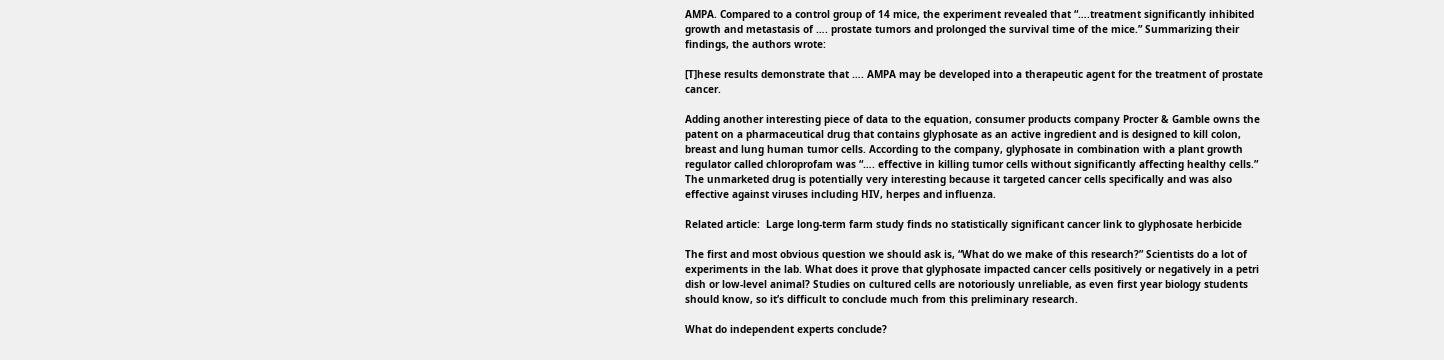AMPA. Compared to a control group of 14 mice, the experiment revealed that “….treatment significantly inhibited growth and metastasis of …. prostate tumors and prolonged the survival time of the mice.” Summarizing their findings, the authors wrote:

[T]hese results demonstrate that …. AMPA may be developed into a therapeutic agent for the treatment of prostate cancer.

Adding another interesting piece of data to the equation, consumer products company Procter & Gamble owns the patent on a pharmaceutical drug that contains glyphosate as an active ingredient and is designed to kill colon, breast and lung human tumor cells. According to the company, glyphosate in combination with a plant growth regulator called chloroprofam was “…. effective in killing tumor cells without significantly affecting healthy cells.” The unmarketed drug is potentially very interesting because it targeted cancer cells specifically and was also effective against viruses including HIV, herpes and influenza.

Related article:  Large long-term farm study finds no statistically significant cancer link to glyphosate herbicide

The first and most obvious question we should ask is, “What do we make of this research?” Scientists do a lot of experiments in the lab. What does it prove that glyphosate impacted cancer cells positively or negatively in a petri dish or low-level animal? Studies on cultured cells are notoriously unreliable, as even first year biology students should know, so it’s difficult to conclude much from this preliminary research.

What do independent experts conclude?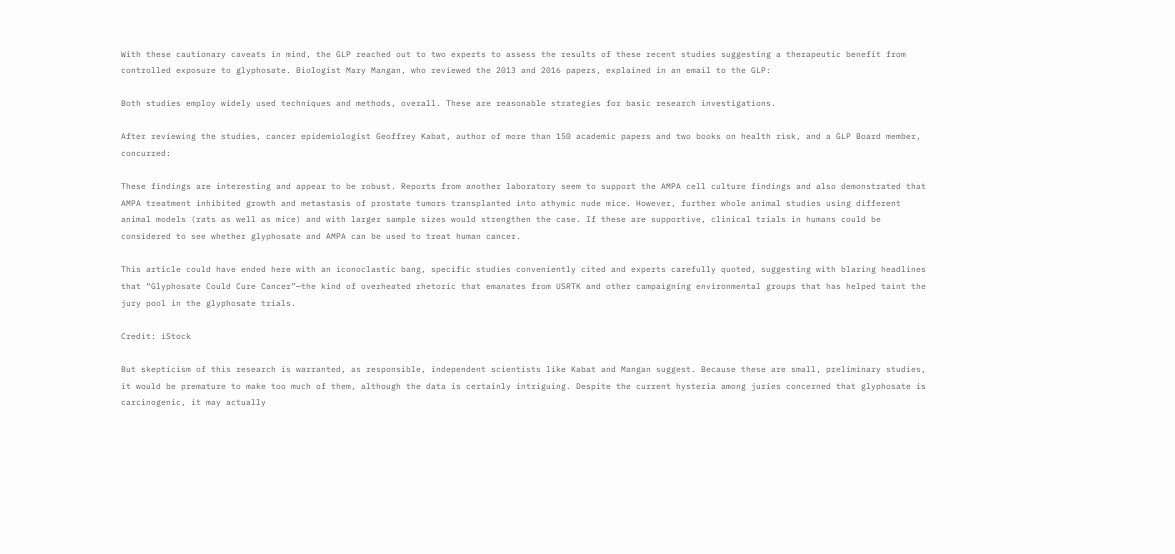With these cautionary caveats in mind, the GLP reached out to two experts to assess the results of these recent studies suggesting a therapeutic benefit from controlled exposure to glyphosate. Biologist Mary Mangan, who reviewed the 2013 and 2016 papers, explained in an email to the GLP:

Both studies employ widely used techniques and methods, overall. These are reasonable strategies for basic research investigations.

After reviewing the studies, cancer epidemiologist Geoffrey Kabat, author of more than 150 academic papers and two books on health risk, and a GLP Board member, concurred:

These findings are interesting and appear to be robust. Reports from another laboratory seem to support the AMPA cell culture findings and also demonstrated that AMPA treatment inhibited growth and metastasis of prostate tumors transplanted into athymic nude mice. However, further whole animal studies using different animal models (rats as well as mice) and with larger sample sizes would strengthen the case. If these are supportive, clinical trials in humans could be considered to see whether glyphosate and AMPA can be used to treat human cancer.

This article could have ended here with an iconoclastic bang, specific studies conveniently cited and experts carefully quoted, suggesting with blaring headlines that “Glyphosate Could Cure Cancer”—the kind of overheated rhetoric that emanates from USRTK and other campaigning environmental groups that has helped taint the jury pool in the glyphosate trials.

Credit: iStock

But skepticism of this research is warranted, as responsible, independent scientists like Kabat and Mangan suggest. Because these are small, preliminary studies, it would be premature to make too much of them, although the data is certainly intriguing. Despite the current hysteria among juries concerned that glyphosate is carcinogenic, it may actually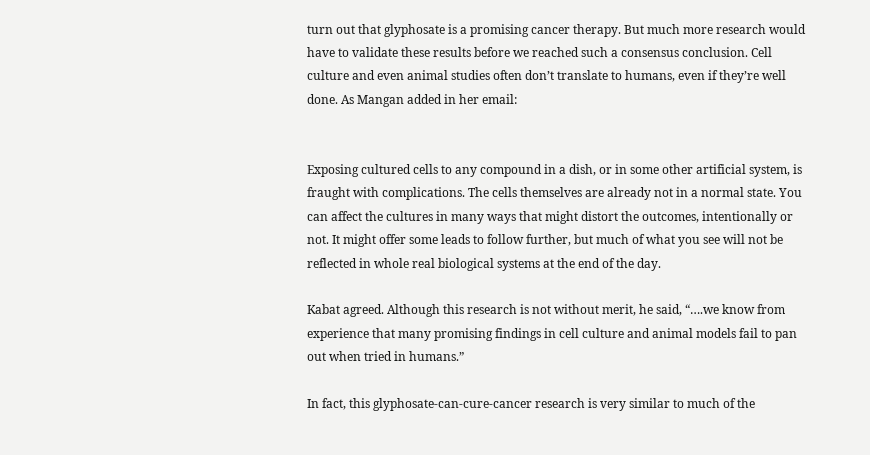turn out that glyphosate is a promising cancer therapy. But much more research would have to validate these results before we reached such a consensus conclusion. Cell culture and even animal studies often don’t translate to humans, even if they’re well done. As Mangan added in her email:


Exposing cultured cells to any compound in a dish, or in some other artificial system, is fraught with complications. The cells themselves are already not in a normal state. You can affect the cultures in many ways that might distort the outcomes, intentionally or not. It might offer some leads to follow further, but much of what you see will not be reflected in whole real biological systems at the end of the day.

Kabat agreed. Although this research is not without merit, he said, “….we know from experience that many promising findings in cell culture and animal models fail to pan out when tried in humans.”

In fact, this glyphosate-can-cure-cancer research is very similar to much of the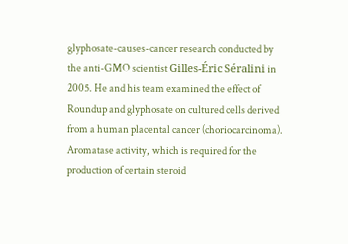glyphosate-causes-cancer research conducted by the anti-GMO scientist Gilles-Éric Séralini in 2005. He and his team examined the effect of Roundup and glyphosate on cultured cells derived from a human placental cancer (choriocarcinoma). Aromatase activity, which is required for the production of certain steroid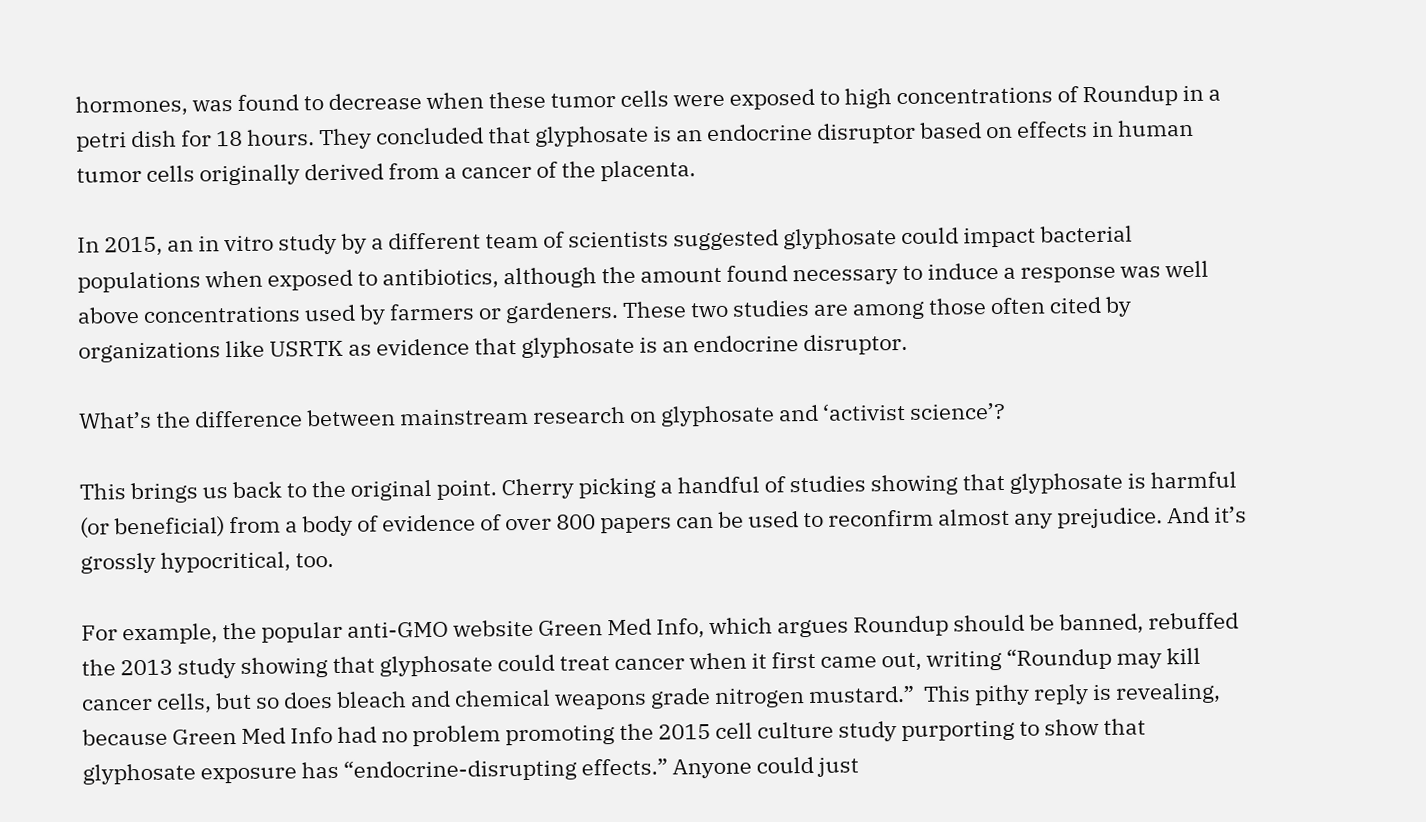hormones, was found to decrease when these tumor cells were exposed to high concentrations of Roundup in a petri dish for 18 hours. They concluded that glyphosate is an endocrine disruptor based on effects in human tumor cells originally derived from a cancer of the placenta.

In 2015, an in vitro study by a different team of scientists suggested glyphosate could impact bacterial populations when exposed to antibiotics, although the amount found necessary to induce a response was well above concentrations used by farmers or gardeners. These two studies are among those often cited by organizations like USRTK as evidence that glyphosate is an endocrine disruptor.

What’s the difference between mainstream research on glyphosate and ‘activist science’?

This brings us back to the original point. Cherry picking a handful of studies showing that glyphosate is harmful (or beneficial) from a body of evidence of over 800 papers can be used to reconfirm almost any prejudice. And it’s grossly hypocritical, too.

For example, the popular anti-GMO website Green Med Info, which argues Roundup should be banned, rebuffed the 2013 study showing that glyphosate could treat cancer when it first came out, writing “Roundup may kill cancer cells, but so does bleach and chemical weapons grade nitrogen mustard.”  This pithy reply is revealing, because Green Med Info had no problem promoting the 2015 cell culture study purporting to show that glyphosate exposure has “endocrine-disrupting effects.” Anyone could just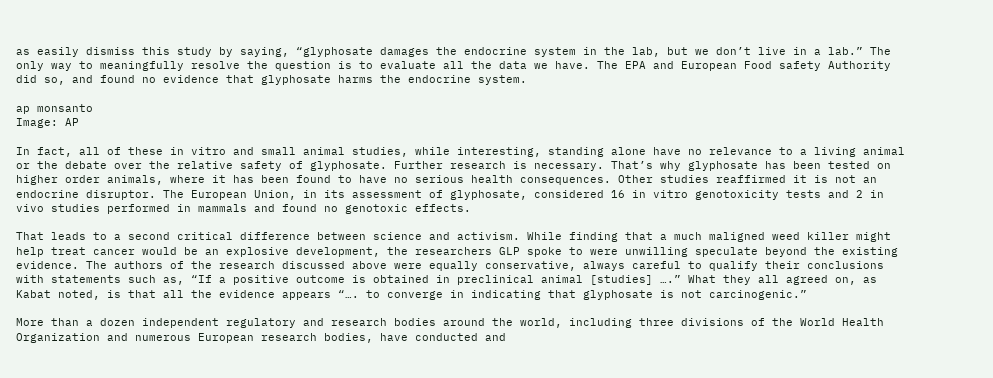as easily dismiss this study by saying, “glyphosate damages the endocrine system in the lab, but we don’t live in a lab.” The only way to meaningfully resolve the question is to evaluate all the data we have. The EPA and European Food safety Authority did so, and found no evidence that glyphosate harms the endocrine system.

ap monsanto
Image: AP

In fact, all of these in vitro and small animal studies, while interesting, standing alone have no relevance to a living animal or the debate over the relative safety of glyphosate. Further research is necessary. That’s why glyphosate has been tested on higher order animals, where it has been found to have no serious health consequences. Other studies reaffirmed it is not an endocrine disruptor. The European Union, in its assessment of glyphosate, considered 16 in vitro genotoxicity tests and 2 in vivo studies performed in mammals and found no genotoxic effects.

That leads to a second critical difference between science and activism. While finding that a much maligned weed killer might help treat cancer would be an explosive development, the researchers GLP spoke to were unwilling speculate beyond the existing evidence. The authors of the research discussed above were equally conservative, always careful to qualify their conclusions with statements such as, “If a positive outcome is obtained in preclinical animal [studies] ….” What they all agreed on, as Kabat noted, is that all the evidence appears “…. to converge in indicating that glyphosate is not carcinogenic.”

More than a dozen independent regulatory and research bodies around the world, including three divisions of the World Health Organization and numerous European research bodies, have conducted and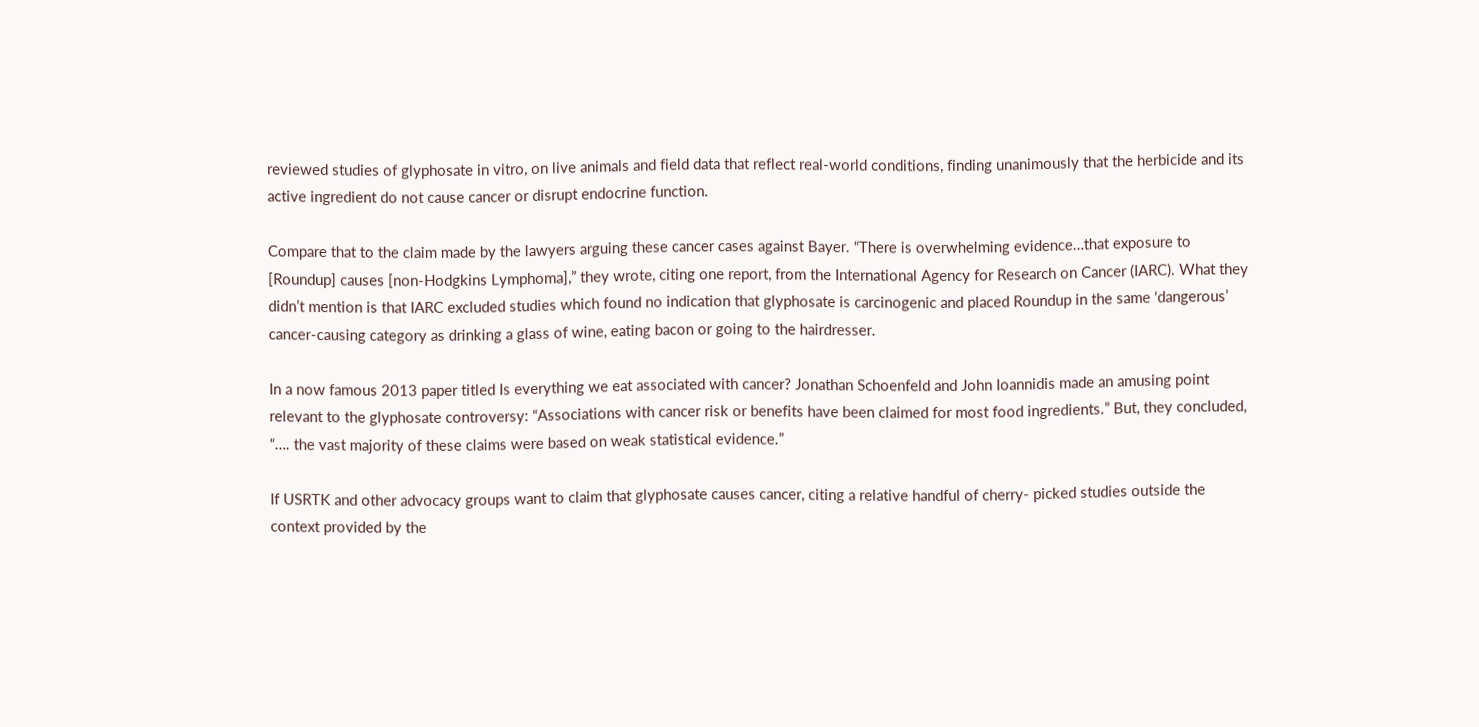reviewed studies of glyphosate in vitro, on live animals and field data that reflect real-world conditions, finding unanimously that the herbicide and its active ingredient do not cause cancer or disrupt endocrine function.

Compare that to the claim made by the lawyers arguing these cancer cases against Bayer. “There is overwhelming evidence…that exposure to [Roundup] causes [non-Hodgkins Lymphoma],” they wrote, citing one report, from the International Agency for Research on Cancer (IARC). What they didn’t mention is that IARC excluded studies which found no indication that glyphosate is carcinogenic and placed Roundup in the same ‘dangerous’ cancer-causing category as drinking a glass of wine, eating bacon or going to the hairdresser.

In a now famous 2013 paper titled Is everything we eat associated with cancer? Jonathan Schoenfeld and John Ioannidis made an amusing point relevant to the glyphosate controversy: “Associations with cancer risk or benefits have been claimed for most food ingredients.” But, they concluded, “…. the vast majority of these claims were based on weak statistical evidence.”

If USRTK and other advocacy groups want to claim that glyphosate causes cancer, citing a relative handful of cherry- picked studies outside the context provided by the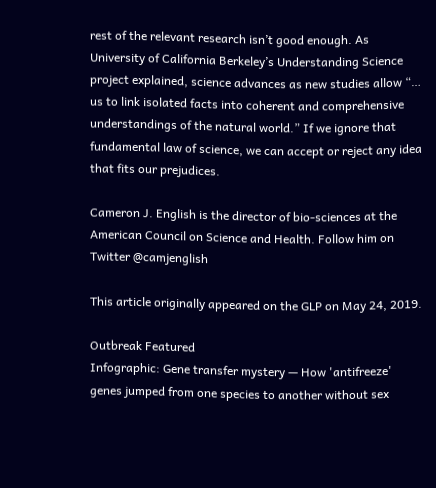rest of the relevant research isn’t good enough. As University of California Berkeley’s Understanding Science project explained, science advances as new studies allow “… us to link isolated facts into coherent and comprehensive understandings of the natural world.” If we ignore that fundamental law of science, we can accept or reject any idea that fits our prejudices.

Cameron J. English is the director of bio-sciences at the American Council on Science and Health. Follow him on Twitter @camjenglish

This article originally appeared on the GLP on May 24, 2019.

Outbreak Featured
Infographic: Gene transfer mystery — How 'antifreeze' genes jumped from one species to another without sex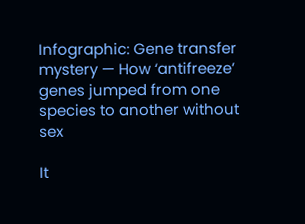Infographic: Gene transfer mystery — How ‘antifreeze’ genes jumped from one species to another without sex

It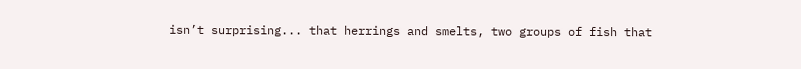isn’t surprising... that herrings and smelts, two groups of fish that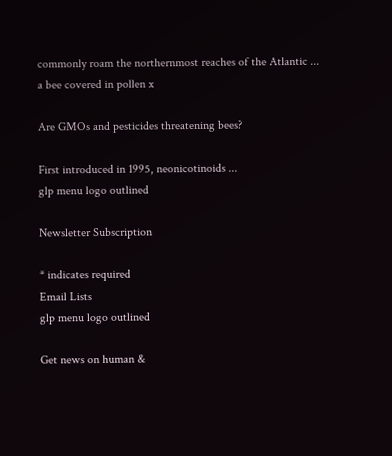commonly roam the northernmost reaches of the Atlantic ...
a bee covered in pollen x

Are GMOs and pesticides threatening bees?

First introduced in 1995, neonicotinoids ...
glp menu logo outlined

Newsletter Subscription

* indicates required
Email Lists
glp menu logo outlined

Get news on human &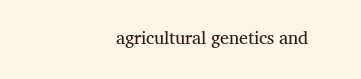agricultural genetics and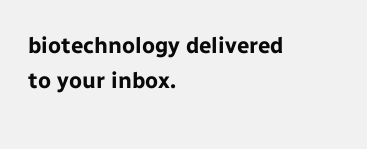biotechnology delivered to your inbox.